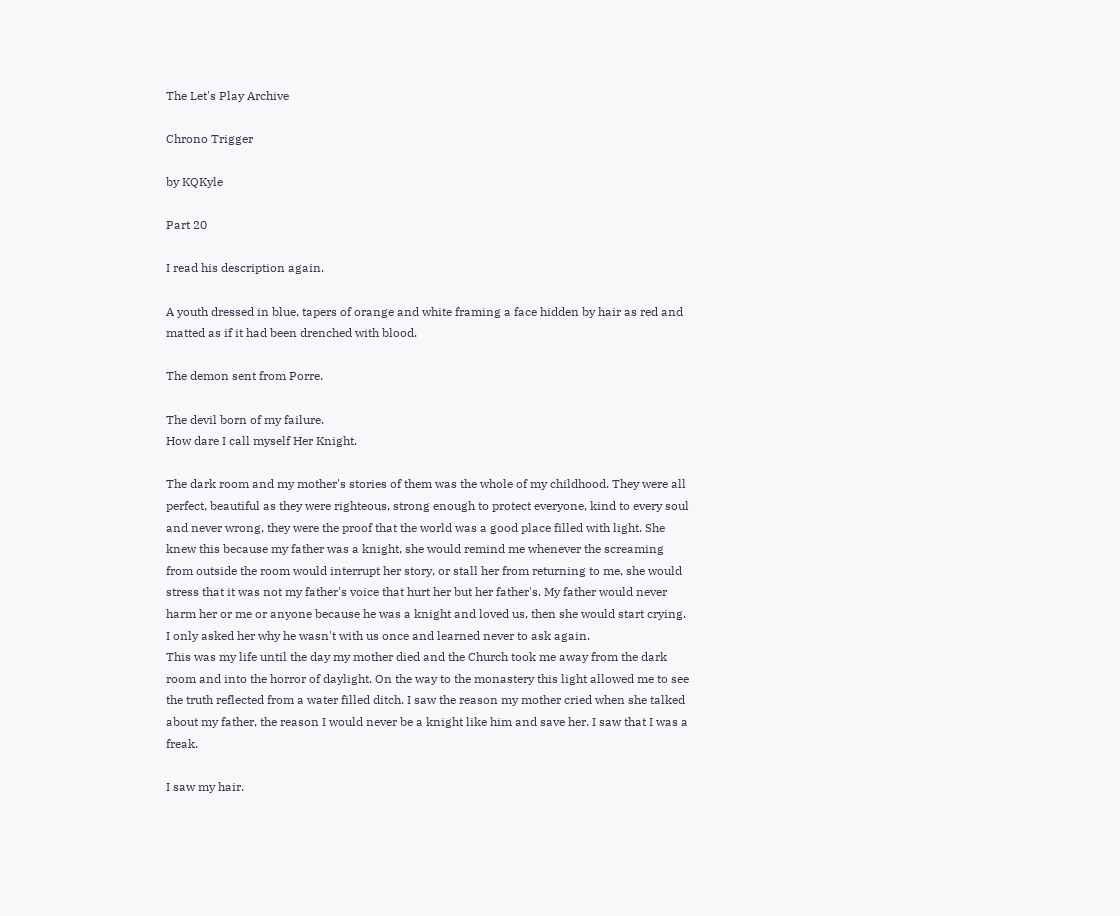The Let's Play Archive

Chrono Trigger

by KQKyle

Part 20

I read his description again.

A youth dressed in blue, tapers of orange and white framing a face hidden by hair as red and matted as if it had been drenched with blood.

The demon sent from Porre.

The devil born of my failure.
How dare I call myself Her Knight.

The dark room and my mother's stories of them was the whole of my childhood. They were all perfect, beautiful as they were righteous, strong enough to protect everyone, kind to every soul and never wrong, they were the proof that the world was a good place filled with light. She knew this because my father was a knight, she would remind me whenever the screaming from outside the room would interrupt her story, or stall her from returning to me, she would stress that it was not my father's voice that hurt her but her father's. My father would never harm her or me or anyone because he was a knight and loved us, then she would start crying. I only asked her why he wasn't with us once and learned never to ask again.
This was my life until the day my mother died and the Church took me away from the dark room and into the horror of daylight. On the way to the monastery this light allowed me to see the truth reflected from a water filled ditch. I saw the reason my mother cried when she talked about my father, the reason I would never be a knight like him and save her. I saw that I was a freak.

I saw my hair.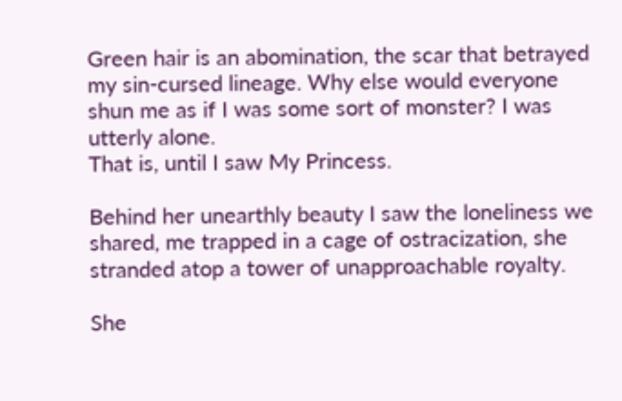Green hair is an abomination, the scar that betrayed my sin-cursed lineage. Why else would everyone shun me as if I was some sort of monster? I was utterly alone.
That is, until I saw My Princess.

Behind her unearthly beauty I saw the loneliness we shared, me trapped in a cage of ostracization, she stranded atop a tower of unapproachable royalty.

She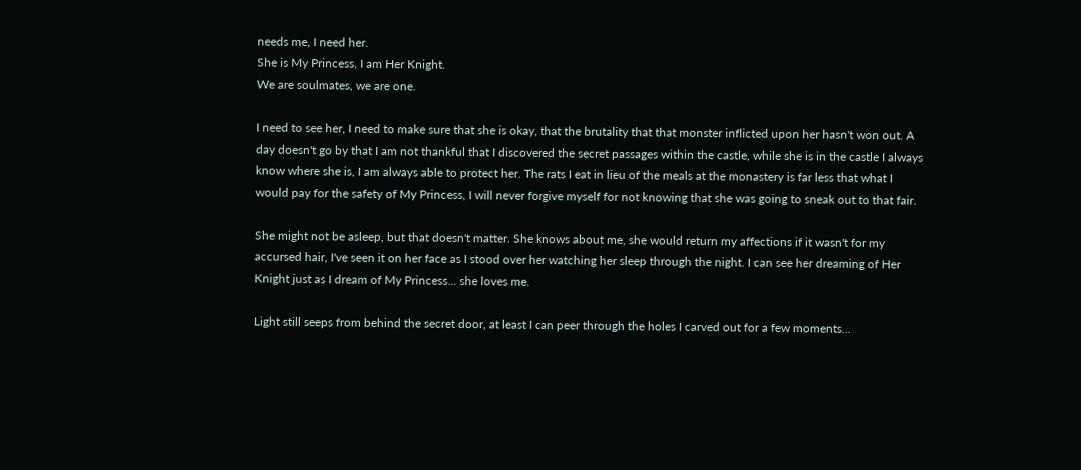needs me, I need her.
She is My Princess, I am Her Knight.
We are soulmates, we are one.

I need to see her, I need to make sure that she is okay, that the brutality that that monster inflicted upon her hasn't won out. A day doesn't go by that I am not thankful that I discovered the secret passages within the castle, while she is in the castle I always know where she is, I am always able to protect her. The rats I eat in lieu of the meals at the monastery is far less that what I would pay for the safety of My Princess, I will never forgive myself for not knowing that she was going to sneak out to that fair.

She might not be asleep, but that doesn't matter. She knows about me, she would return my affections if it wasn't for my accursed hair, I've seen it on her face as I stood over her watching her sleep through the night. I can see her dreaming of Her Knight just as I dream of My Princess... she loves me.

Light still seeps from behind the secret door, at least I can peer through the holes I carved out for a few moments...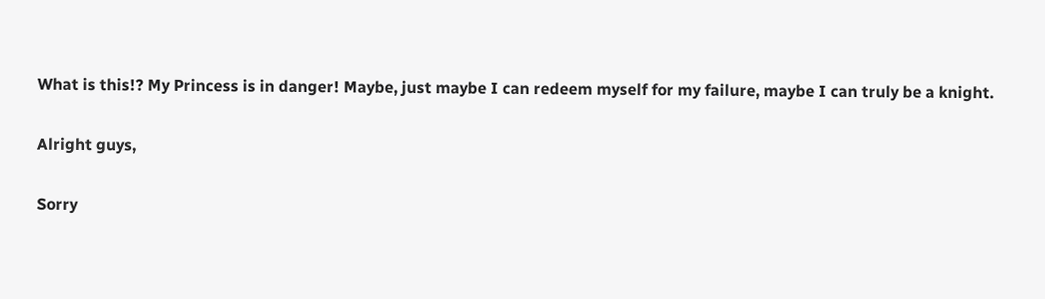What is this!? My Princess is in danger! Maybe, just maybe I can redeem myself for my failure, maybe I can truly be a knight.

Alright guys,

Sorry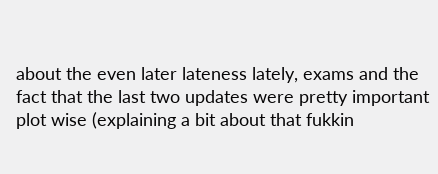about the even later lateness lately, exams and the fact that the last two updates were pretty important plot wise (explaining a bit about that fukkin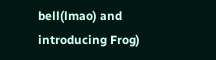bell(lmao) and introducing Frog)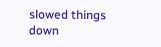slowed things down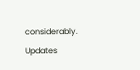considerably. Updates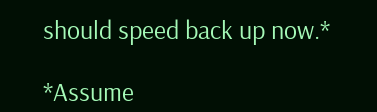should speed back up now.*

*Assume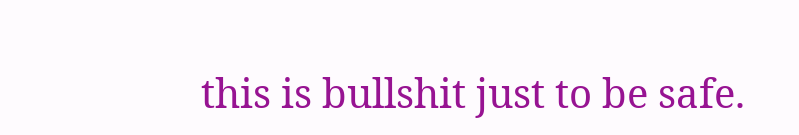this is bullshit just to be safe.